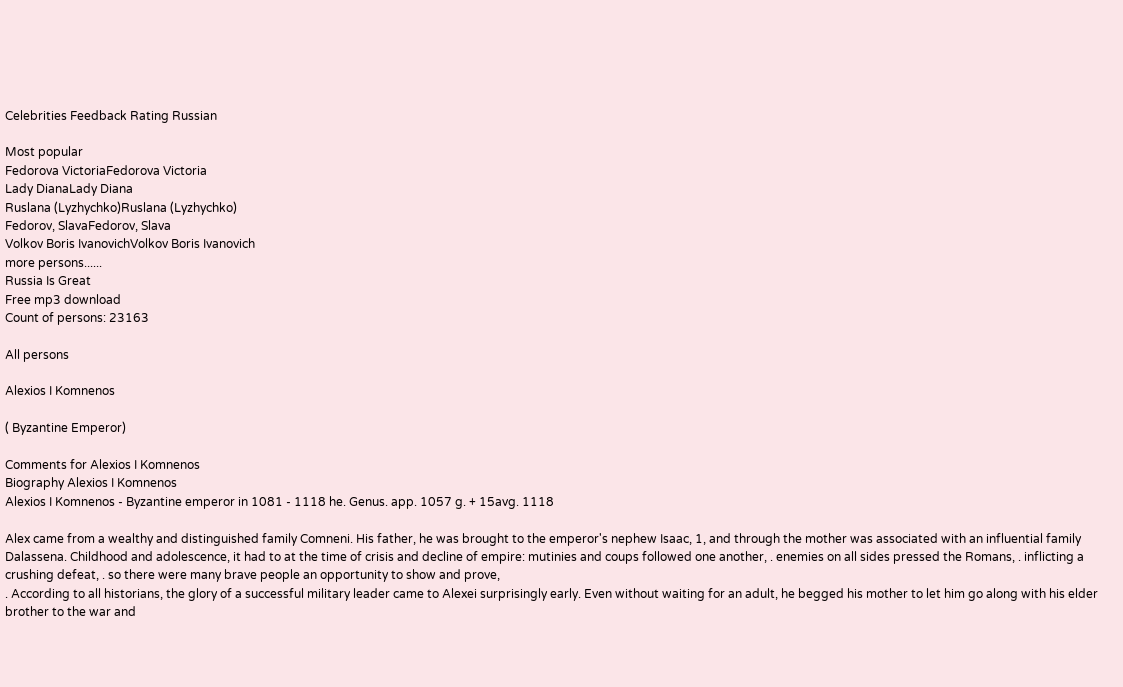Celebrities Feedback Rating Russian

Most popular
Fedorova VictoriaFedorova Victoria
Lady DianaLady Diana
Ruslana (Lyzhychko)Ruslana (Lyzhychko)
Fedorov, SlavaFedorov, Slava
Volkov Boris IvanovichVolkov Boris Ivanovich
more persons......
Russia Is Great
Free mp3 download
Count of persons: 23163

All persons

Alexios I Komnenos

( Byzantine Emperor)

Comments for Alexios I Komnenos
Biography Alexios I Komnenos
Alexios I Komnenos - Byzantine emperor in 1081 - 1118 he. Genus. app. 1057 g. + 15avg. 1118

Alex came from a wealthy and distinguished family Comneni. His father, he was brought to the emperor's nephew Isaac, 1, and through the mother was associated with an influential family Dalassena. Childhood and adolescence, it had to at the time of crisis and decline of empire: mutinies and coups followed one another, . enemies on all sides pressed the Romans, . inflicting a crushing defeat, . so there were many brave people an opportunity to show and prove,
. According to all historians, the glory of a successful military leader came to Alexei surprisingly early. Even without waiting for an adult, he begged his mother to let him go along with his elder brother to the war and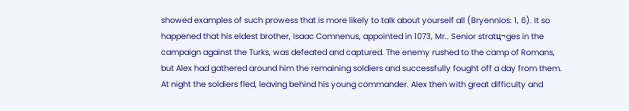showed examples of such prowess that is more likely to talk about yourself all (Bryennios: 1, 6). It so happened that his eldest brother, Isaac Comnenus, appointed in 1073, Mr.. Senior stratц¬ges in the campaign against the Turks, was defeated and captured. The enemy rushed to the camp of Romans, but Alex had gathered around him the remaining soldiers and successfully fought off a day from them. At night the soldiers fled, leaving behind his young commander. Alex then with great difficulty and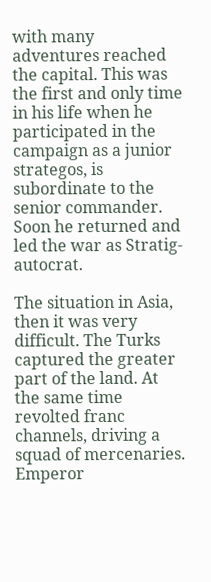with many adventures reached the capital. This was the first and only time in his life when he participated in the campaign as a junior strategos, is subordinate to the senior commander. Soon he returned and led the war as Stratig-autocrat.

The situation in Asia, then it was very difficult. The Turks captured the greater part of the land. At the same time revolted franc channels, driving a squad of mercenaries. Emperor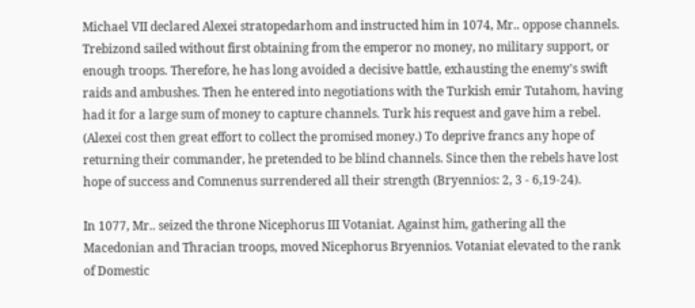Michael VII declared Alexei stratopedarhom and instructed him in 1074, Mr.. oppose channels. Trebizond sailed without first obtaining from the emperor no money, no military support, or enough troops. Therefore, he has long avoided a decisive battle, exhausting the enemy's swift raids and ambushes. Then he entered into negotiations with the Turkish emir Tutahom, having had it for a large sum of money to capture channels. Turk his request and gave him a rebel. (Alexei cost then great effort to collect the promised money.) To deprive francs any hope of returning their commander, he pretended to be blind channels. Since then the rebels have lost hope of success and Comnenus surrendered all their strength (Bryennios: 2, 3 - 6,19-24).

In 1077, Mr.. seized the throne Nicephorus III Votaniat. Against him, gathering all the Macedonian and Thracian troops, moved Nicephorus Bryennios. Votaniat elevated to the rank of Domestic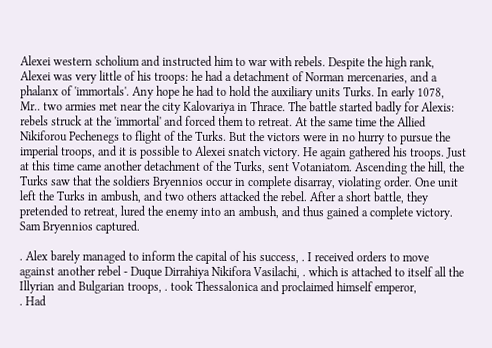Alexei western scholium and instructed him to war with rebels. Despite the high rank, Alexei was very little of his troops: he had a detachment of Norman mercenaries, and a phalanx of 'immortals'. Any hope he had to hold the auxiliary units Turks. In early 1078, Mr.. two armies met near the city Kalovariya in Thrace. The battle started badly for Alexis: rebels struck at the 'immortal' and forced them to retreat. At the same time the Allied Nikiforou Pechenegs to flight of the Turks. But the victors were in no hurry to pursue the imperial troops, and it is possible to Alexei snatch victory. He again gathered his troops. Just at this time came another detachment of the Turks, sent Votaniatom. Ascending the hill, the Turks saw that the soldiers Bryennios occur in complete disarray, violating order. One unit left the Turks in ambush, and two others attacked the rebel. After a short battle, they pretended to retreat, lured the enemy into an ambush, and thus gained a complete victory. Sam Bryennios captured.

. Alex barely managed to inform the capital of his success, . I received orders to move against another rebel - Duque Dirrahiya Nikifora Vasilachi, . which is attached to itself all the Illyrian and Bulgarian troops, . took Thessalonica and proclaimed himself emperor,
. Had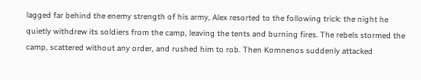lagged far behind the enemy strength of his army, Alex resorted to the following trick: the night he quietly withdrew its soldiers from the camp, leaving the tents and burning fires. The rebels stormed the camp, scattered without any order, and rushed him to rob. Then Komnenos suddenly attacked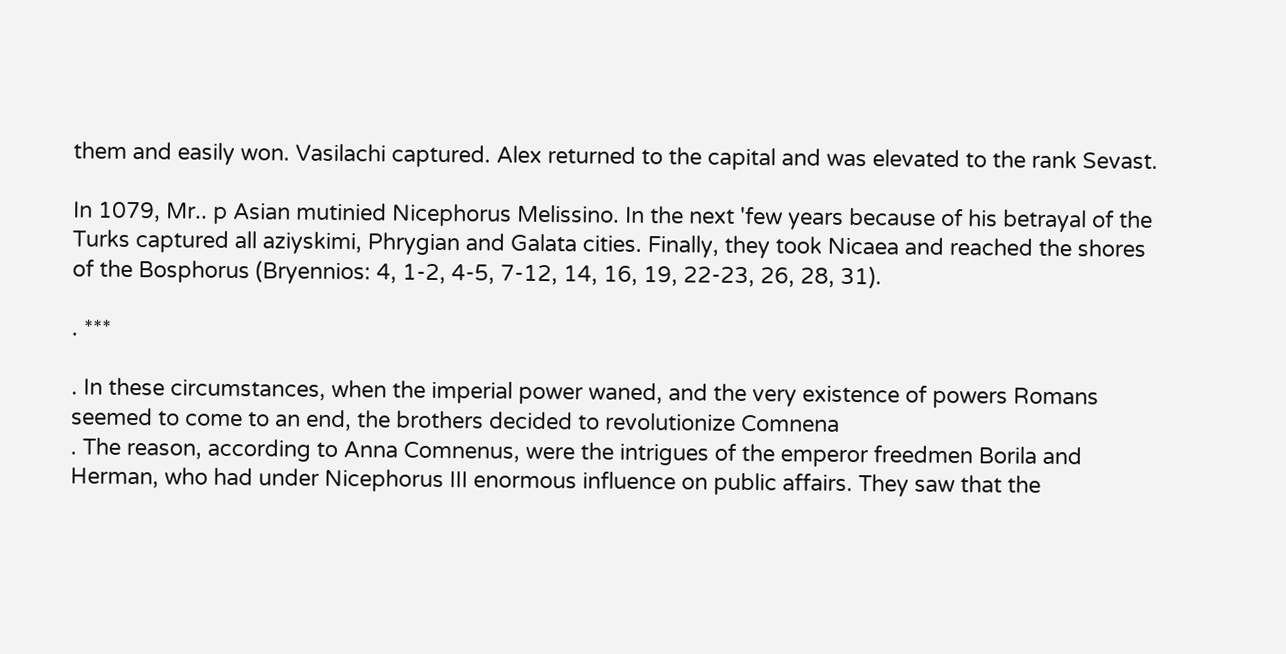them and easily won. Vasilachi captured. Alex returned to the capital and was elevated to the rank Sevast.

In 1079, Mr.. p Asian mutinied Nicephorus Melissino. In the next 'few years because of his betrayal of the Turks captured all aziyskimi, Phrygian and Galata cities. Finally, they took Nicaea and reached the shores of the Bosphorus (Bryennios: 4, 1-2, 4-5, 7-12, 14, 16, 19, 22-23, 26, 28, 31).

. ***

. In these circumstances, when the imperial power waned, and the very existence of powers Romans seemed to come to an end, the brothers decided to revolutionize Comnena
. The reason, according to Anna Comnenus, were the intrigues of the emperor freedmen Borila and Herman, who had under Nicephorus III enormous influence on public affairs. They saw that the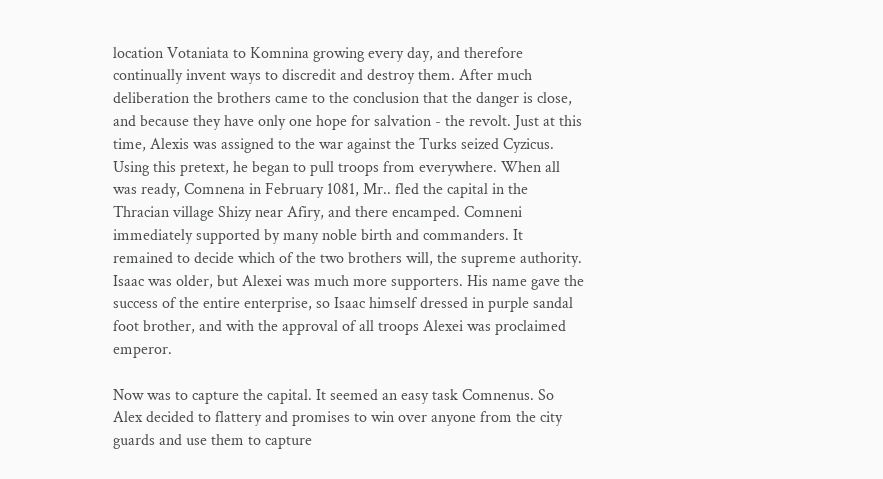location Votaniata to Komnina growing every day, and therefore continually invent ways to discredit and destroy them. After much deliberation the brothers came to the conclusion that the danger is close, and because they have only one hope for salvation - the revolt. Just at this time, Alexis was assigned to the war against the Turks seized Cyzicus. Using this pretext, he began to pull troops from everywhere. When all was ready, Comnena in February 1081, Mr.. fled the capital in the Thracian village Shizy near Afiry, and there encamped. Comneni immediately supported by many noble birth and commanders. It remained to decide which of the two brothers will, the supreme authority. Isaac was older, but Alexei was much more supporters. His name gave the success of the entire enterprise, so Isaac himself dressed in purple sandal foot brother, and with the approval of all troops Alexei was proclaimed emperor.

Now was to capture the capital. It seemed an easy task Comnenus. So Alex decided to flattery and promises to win over anyone from the city guards and use them to capture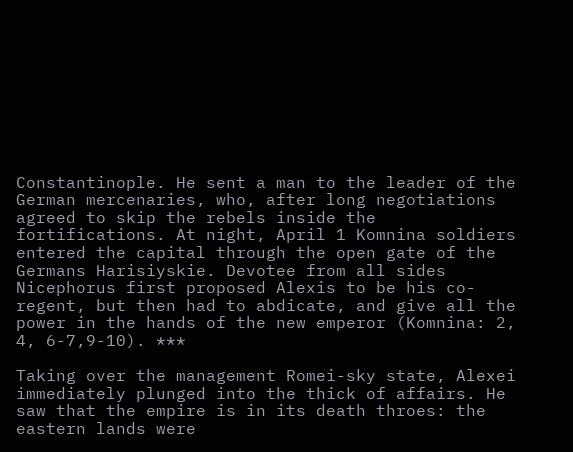Constantinople. He sent a man to the leader of the German mercenaries, who, after long negotiations agreed to skip the rebels inside the fortifications. At night, April 1 Komnina soldiers entered the capital through the open gate of the Germans Harisiyskie. Devotee from all sides Nicephorus first proposed Alexis to be his co-regent, but then had to abdicate, and give all the power in the hands of the new emperor (Komnina: 2, 4, 6-7,9-10). ***

Taking over the management Romei-sky state, Alexei immediately plunged into the thick of affairs. He saw that the empire is in its death throes: the eastern lands were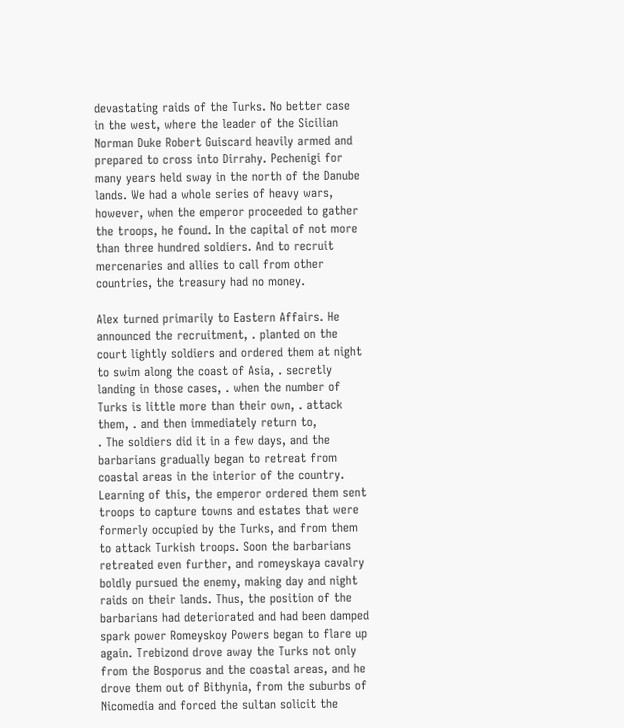devastating raids of the Turks. No better case in the west, where the leader of the Sicilian Norman Duke Robert Guiscard heavily armed and prepared to cross into Dirrahy. Pechenigi for many years held sway in the north of the Danube lands. We had a whole series of heavy wars, however, when the emperor proceeded to gather the troops, he found. In the capital of not more than three hundred soldiers. And to recruit mercenaries and allies to call from other countries, the treasury had no money.

Alex turned primarily to Eastern Affairs. He announced the recruitment, . planted on the court lightly soldiers and ordered them at night to swim along the coast of Asia, . secretly landing in those cases, . when the number of Turks is little more than their own, . attack them, . and then immediately return to,
. The soldiers did it in a few days, and the barbarians gradually began to retreat from coastal areas in the interior of the country. Learning of this, the emperor ordered them sent troops to capture towns and estates that were formerly occupied by the Turks, and from them to attack Turkish troops. Soon the barbarians retreated even further, and romeyskaya cavalry boldly pursued the enemy, making day and night raids on their lands. Thus, the position of the barbarians had deteriorated and had been damped spark power Romeyskoy Powers began to flare up again. Trebizond drove away the Turks not only from the Bosporus and the coastal areas, and he drove them out of Bithynia, from the suburbs of Nicomedia and forced the sultan solicit the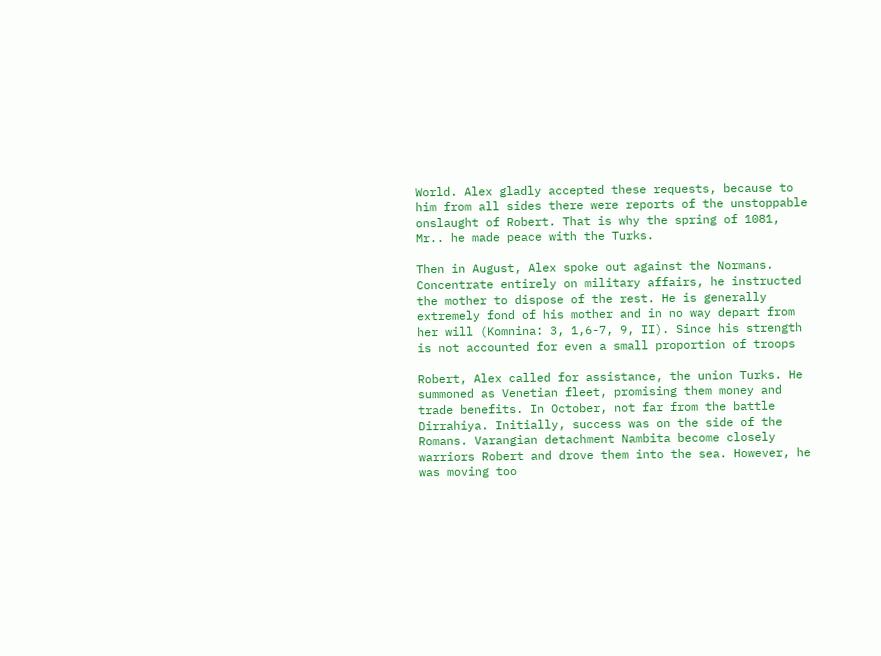World. Alex gladly accepted these requests, because to him from all sides there were reports of the unstoppable onslaught of Robert. That is why the spring of 1081, Mr.. he made peace with the Turks.

Then in August, Alex spoke out against the Normans. Concentrate entirely on military affairs, he instructed the mother to dispose of the rest. He is generally extremely fond of his mother and in no way depart from her will (Komnina: 3, 1,6-7, 9, II). Since his strength is not accounted for even a small proportion of troops

Robert, Alex called for assistance, the union Turks. He summoned as Venetian fleet, promising them money and trade benefits. In October, not far from the battle Dirrahiya. Initially, success was on the side of the Romans. Varangian detachment Nambita become closely warriors Robert and drove them into the sea. However, he was moving too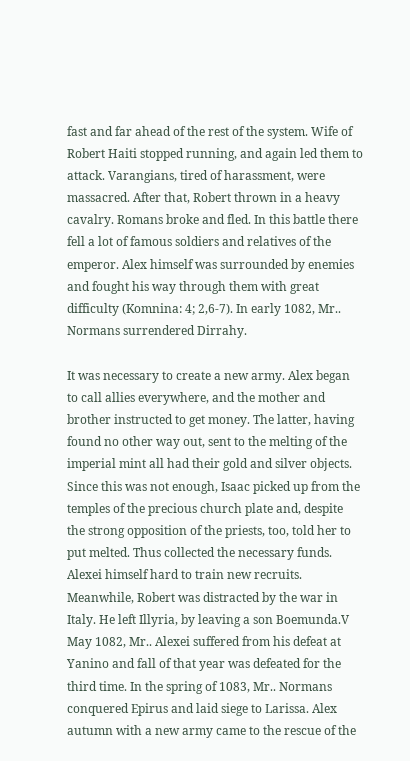fast and far ahead of the rest of the system. Wife of Robert Haiti stopped running, and again led them to attack. Varangians, tired of harassment, were massacred. After that, Robert thrown in a heavy cavalry. Romans broke and fled. In this battle there fell a lot of famous soldiers and relatives of the emperor. Alex himself was surrounded by enemies and fought his way through them with great difficulty (Komnina: 4; 2,6-7). In early 1082, Mr.. Normans surrendered Dirrahy.

It was necessary to create a new army. Alex began to call allies everywhere, and the mother and brother instructed to get money. The latter, having found no other way out, sent to the melting of the imperial mint all had their gold and silver objects. Since this was not enough, Isaac picked up from the temples of the precious church plate and, despite the strong opposition of the priests, too, told her to put melted. Thus collected the necessary funds. Alexei himself hard to train new recruits. Meanwhile, Robert was distracted by the war in Italy. He left Illyria, by leaving a son Boemunda.V May 1082, Mr.. Alexei suffered from his defeat at Yanino and fall of that year was defeated for the third time. In the spring of 1083, Mr.. Normans conquered Epirus and laid siege to Larissa. Alex autumn with a new army came to the rescue of the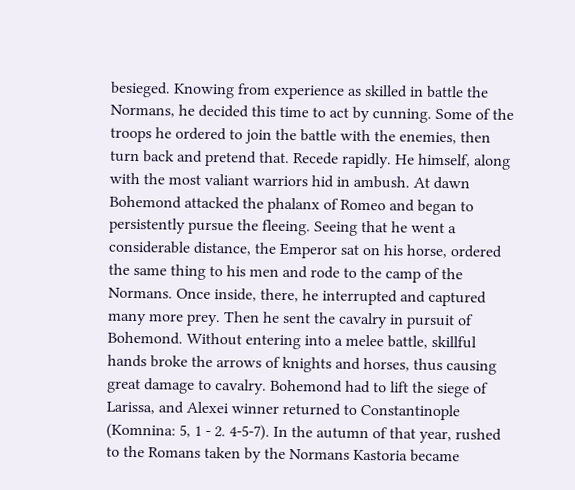besieged. Knowing from experience as skilled in battle the Normans, he decided this time to act by cunning. Some of the troops he ordered to join the battle with the enemies, then turn back and pretend that. Recede rapidly. He himself, along with the most valiant warriors hid in ambush. At dawn Bohemond attacked the phalanx of Romeo and began to persistently pursue the fleeing. Seeing that he went a considerable distance, the Emperor sat on his horse, ordered the same thing to his men and rode to the camp of the Normans. Once inside, there, he interrupted and captured many more prey. Then he sent the cavalry in pursuit of Bohemond. Without entering into a melee battle, skillful hands broke the arrows of knights and horses, thus causing great damage to cavalry. Bohemond had to lift the siege of Larissa, and Alexei winner returned to Constantinople (Komnina: 5, 1 - 2. 4-5-7). In the autumn of that year, rushed to the Romans taken by the Normans Kastoria became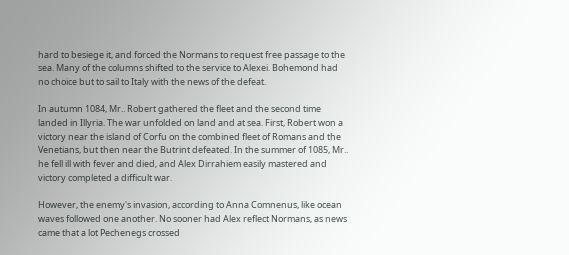hard to besiege it, and forced the Normans to request free passage to the sea. Many of the columns shifted to the service to Alexei. Bohemond had no choice but to sail to Italy with the news of the defeat.

In autumn 1084, Mr.. Robert gathered the fleet and the second time landed in Illyria. The war unfolded on land and at sea. First, Robert won a victory near the island of Corfu on the combined fleet of Romans and the Venetians, but then near the Butrint defeated. In the summer of 1085, Mr.. he fell ill with fever and died, and Alex Dirrahiem easily mastered and victory completed a difficult war.

However, the enemy's invasion, according to Anna Comnenus, like ocean waves followed one another. No sooner had Alex reflect Normans, as news came that a lot Pechenegs crossed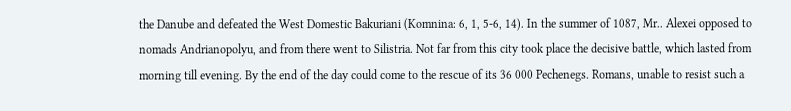the Danube and defeated the West Domestic Bakuriani (Komnina: 6, 1, 5-6, 14). In the summer of 1087, Mr.. Alexei opposed to nomads Andrianopolyu, and from there went to Silistria. Not far from this city took place the decisive battle, which lasted from morning till evening. By the end of the day could come to the rescue of its 36 000 Pechenegs. Romans, unable to resist such a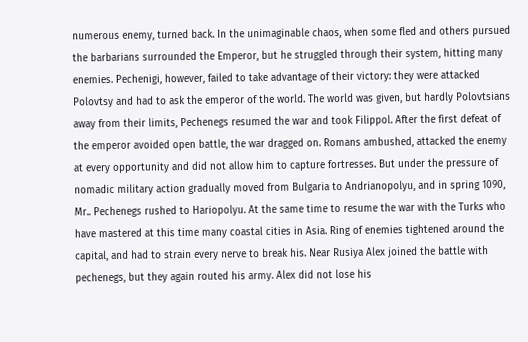numerous enemy, turned back. In the unimaginable chaos, when some fled and others pursued the barbarians surrounded the Emperor, but he struggled through their system, hitting many enemies. Pechenigi, however, failed to take advantage of their victory: they were attacked Polovtsy and had to ask the emperor of the world. The world was given, but hardly Polovtsians away from their limits, Pechenegs resumed the war and took Filippol. After the first defeat of the emperor avoided open battle, the war dragged on. Romans ambushed, attacked the enemy at every opportunity and did not allow him to capture fortresses. But under the pressure of nomadic military action gradually moved from Bulgaria to Andrianopolyu, and in spring 1090, Mr.. Pechenegs rushed to Hariopolyu. At the same time to resume the war with the Turks who have mastered at this time many coastal cities in Asia. Ring of enemies tightened around the capital, and had to strain every nerve to break his. Near Rusiya Alex joined the battle with pechenegs, but they again routed his army. Alex did not lose his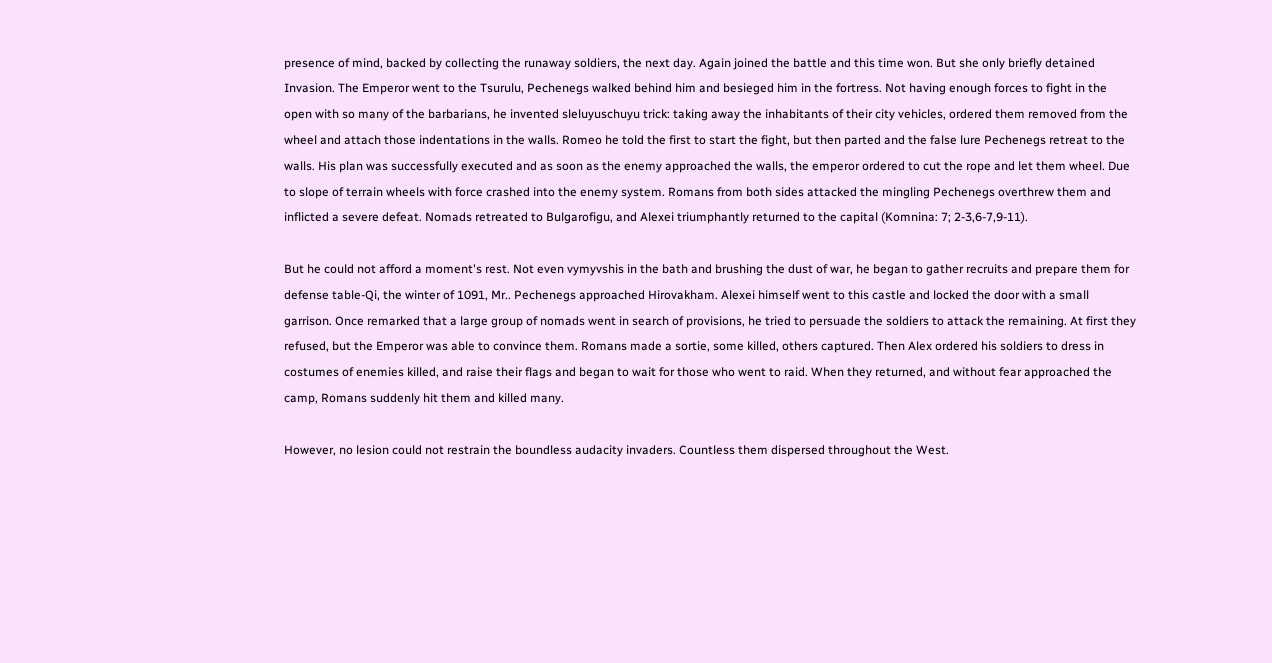presence of mind, backed by collecting the runaway soldiers, the next day. Again joined the battle and this time won. But she only briefly detained Invasion. The Emperor went to the Tsurulu, Pechenegs walked behind him and besieged him in the fortress. Not having enough forces to fight in the open with so many of the barbarians, he invented sleluyuschuyu trick: taking away the inhabitants of their city vehicles, ordered them removed from the wheel and attach those indentations in the walls. Romeo he told the first to start the fight, but then parted and the false lure Pechenegs retreat to the walls. His plan was successfully executed and as soon as the enemy approached the walls, the emperor ordered to cut the rope and let them wheel. Due to slope of terrain wheels with force crashed into the enemy system. Romans from both sides attacked the mingling Pechenegs overthrew them and inflicted a severe defeat. Nomads retreated to Bulgarofigu, and Alexei triumphantly returned to the capital (Komnina: 7; 2-3,6-7,9-11).

But he could not afford a moment's rest. Not even vymyvshis in the bath and brushing the dust of war, he began to gather recruits and prepare them for defense table-Qi, the winter of 1091, Mr.. Pechenegs approached Hirovakham. Alexei himself went to this castle and locked the door with a small garrison. Once remarked that a large group of nomads went in search of provisions, he tried to persuade the soldiers to attack the remaining. At first they refused, but the Emperor was able to convince them. Romans made a sortie, some killed, others captured. Then Alex ordered his soldiers to dress in costumes of enemies killed, and raise their flags and began to wait for those who went to raid. When they returned, and without fear approached the camp, Romans suddenly hit them and killed many.

However, no lesion could not restrain the boundless audacity invaders. Countless them dispersed throughout the West.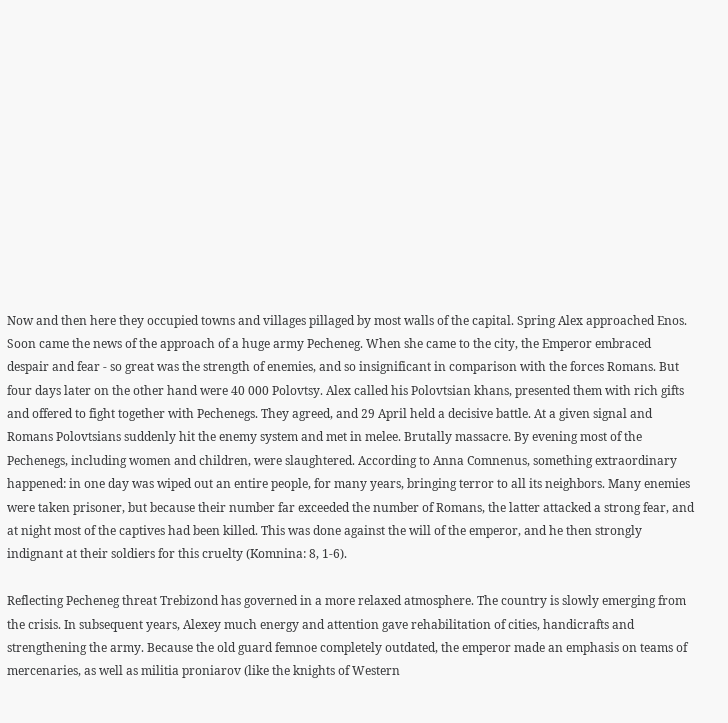Now and then here they occupied towns and villages pillaged by most walls of the capital. Spring Alex approached Enos. Soon came the news of the approach of a huge army Pecheneg. When she came to the city, the Emperor embraced despair and fear - so great was the strength of enemies, and so insignificant in comparison with the forces Romans. But four days later on the other hand were 40 000 Polovtsy. Alex called his Polovtsian khans, presented them with rich gifts and offered to fight together with Pechenegs. They agreed, and 29 April held a decisive battle. At a given signal and Romans Polovtsians suddenly hit the enemy system and met in melee. Brutally massacre. By evening most of the Pechenegs, including women and children, were slaughtered. According to Anna Comnenus, something extraordinary happened: in one day was wiped out an entire people, for many years, bringing terror to all its neighbors. Many enemies were taken prisoner, but because their number far exceeded the number of Romans, the latter attacked a strong fear, and at night most of the captives had been killed. This was done against the will of the emperor, and he then strongly indignant at their soldiers for this cruelty (Komnina: 8, 1-6).

Reflecting Pecheneg threat Trebizond has governed in a more relaxed atmosphere. The country is slowly emerging from the crisis. In subsequent years, Alexey much energy and attention gave rehabilitation of cities, handicrafts and strengthening the army. Because the old guard femnoe completely outdated, the emperor made an emphasis on teams of mercenaries, as well as militia proniarov (like the knights of Western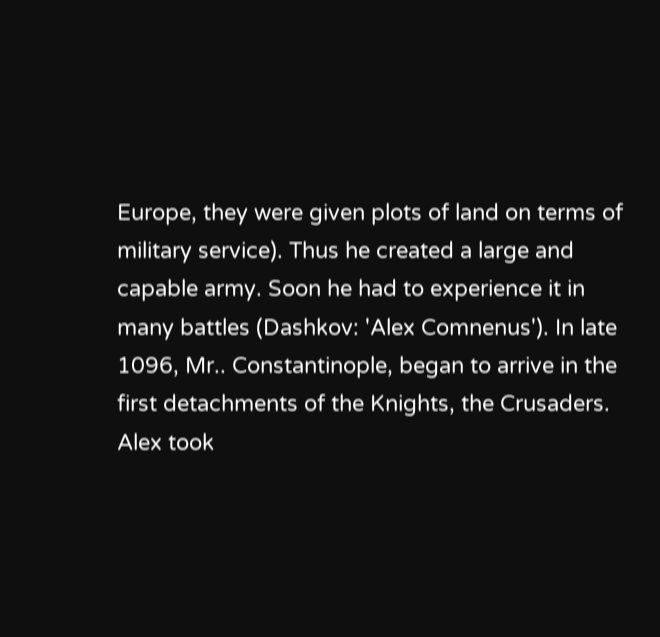Europe, they were given plots of land on terms of military service). Thus he created a large and capable army. Soon he had to experience it in many battles (Dashkov: 'Alex Comnenus'). In late 1096, Mr.. Constantinople, began to arrive in the first detachments of the Knights, the Crusaders. Alex took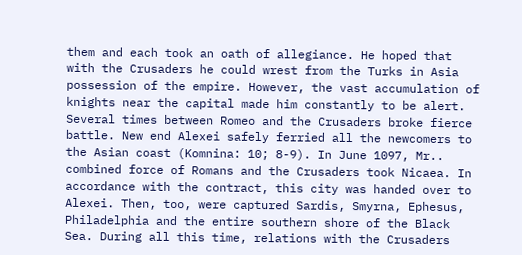them and each took an oath of allegiance. He hoped that with the Crusaders he could wrest from the Turks in Asia possession of the empire. However, the vast accumulation of knights near the capital made him constantly to be alert. Several times between Romeo and the Crusaders broke fierce battle. New end Alexei safely ferried all the newcomers to the Asian coast (Komnina: 10; 8-9). In June 1097, Mr.. combined force of Romans and the Crusaders took Nicaea. In accordance with the contract, this city was handed over to Alexei. Then, too, were captured Sardis, Smyrna, Ephesus, Philadelphia and the entire southern shore of the Black Sea. During all this time, relations with the Crusaders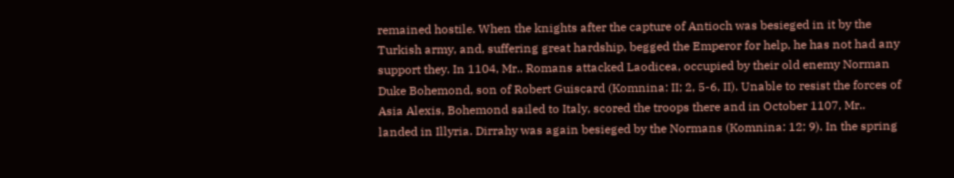remained hostile. When the knights after the capture of Antioch was besieged in it by the Turkish army, and, suffering great hardship, begged the Emperor for help, he has not had any support they. In 1104, Mr.. Romans attacked Laodicea, occupied by their old enemy Norman Duke Bohemond, son of Robert Guiscard (Komnina: II; 2, 5-6, II). Unable to resist the forces of Asia Alexis, Bohemond sailed to Italy, scored the troops there and in October 1107, Mr.. landed in Illyria. Dirrahy was again besieged by the Normans (Komnina: 12; 9). In the spring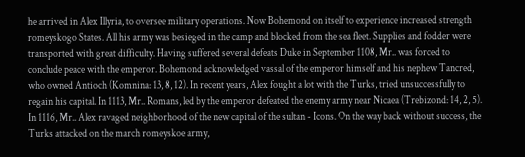he arrived in Alex Illyria, to oversee military operations. Now Bohemond on itself to experience increased strength romeyskogo States. All his army was besieged in the camp and blocked from the sea fleet. Supplies and fodder were transported with great difficulty. Having suffered several defeats Duke in September 1108, Mr.. was forced to conclude peace with the emperor. Bohemond acknowledged vassal of the emperor himself and his nephew Tancred, who owned Antioch (Komnina: 13, 8, 12). In recent years, Alex fought a lot with the Turks, tried unsuccessfully to regain his capital. In 1113, Mr.. Romans, led by the emperor defeated the enemy army near Nicaea (Trebizond: 14, 2, 5). In 1116, Mr.. Alex ravaged neighborhood of the new capital of the sultan - Icons. On the way back without success, the Turks attacked on the march romeyskoe army,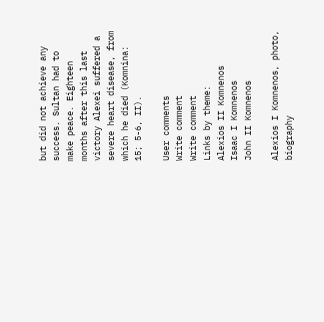but did not achieve any success. Sultan had to make peace. Eighteen months after this last victory Alexei suffered a severe heart disease, from which he died (Komnina: 15; 5-6, II).

User comments
Write comment
Write comment
Links by theme:
Alexios II Komnenos
Isaac I Komnenos
John II Komnenos

Alexios I Komnenos, photo, biography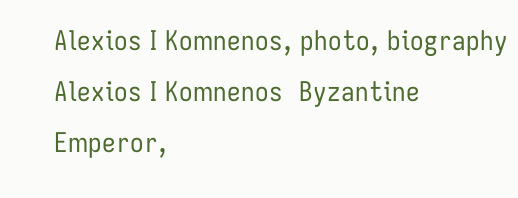Alexios I Komnenos, photo, biography Alexios I Komnenos  Byzantine Emperor,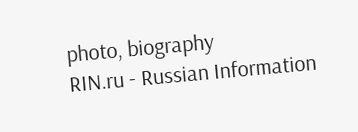photo, biography
RIN.ru - Russian Information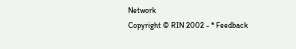Network
Copyright © RIN 2002 - * Feedback